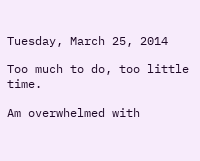Tuesday, March 25, 2014

Too much to do, too little time.

Am overwhelmed with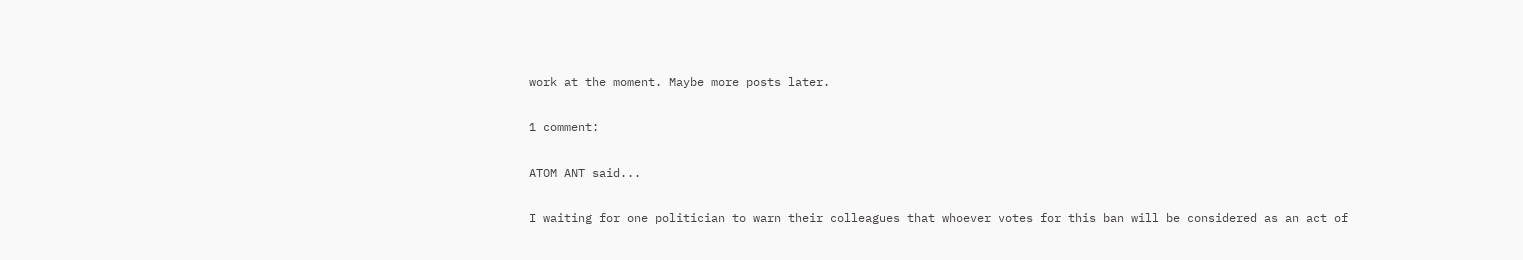work at the moment. Maybe more posts later.

1 comment:

ATOM ANT said...

I waiting for one politician to warn their colleagues that whoever votes for this ban will be considered as an act of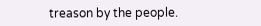treason by the people.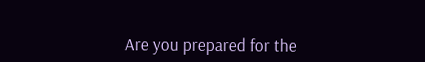Are you prepared for the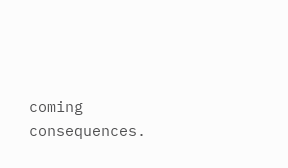coming consequences.